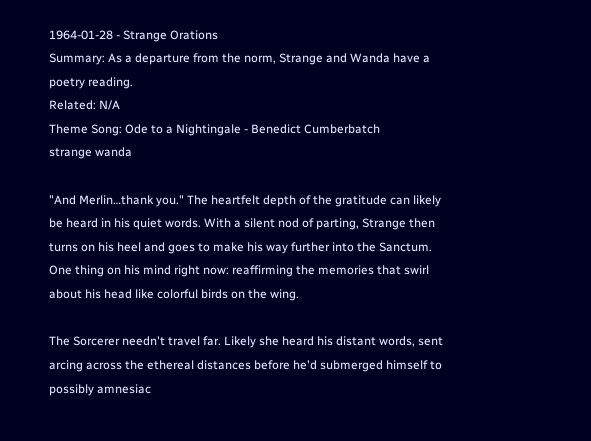1964-01-28 - Strange Orations
Summary: As a departure from the norm, Strange and Wanda have a poetry reading.
Related: N/A
Theme Song: Ode to a Nightingale - Benedict Cumberbatch
strange wanda

"And Merlin…thank you." The heartfelt depth of the gratitude can likely be heard in his quiet words. With a silent nod of parting, Strange then turns on his heel and goes to make his way further into the Sanctum. One thing on his mind right now: reaffirming the memories that swirl about his head like colorful birds on the wing.

The Sorcerer needn't travel far. Likely she heard his distant words, sent arcing across the ethereal distances before he'd submerged himself to possibly amnesiac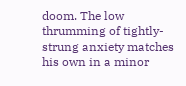doom. The low thrumming of tightly-strung anxiety matches his own in a minor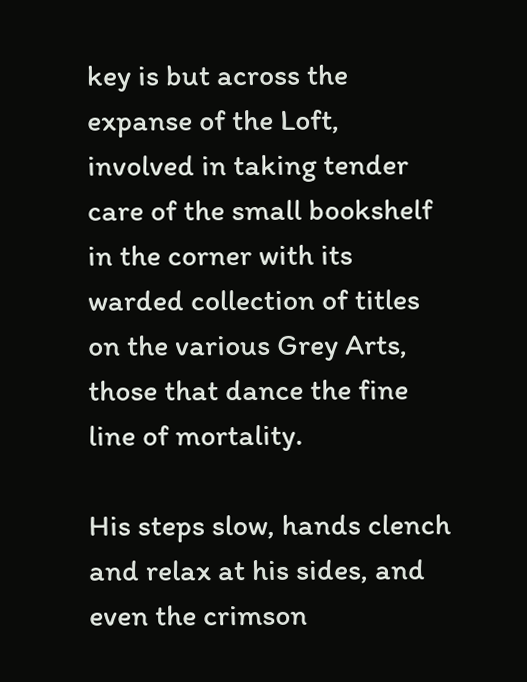key is but across the expanse of the Loft, involved in taking tender care of the small bookshelf in the corner with its warded collection of titles on the various Grey Arts, those that dance the fine line of mortality.

His steps slow, hands clench and relax at his sides, and even the crimson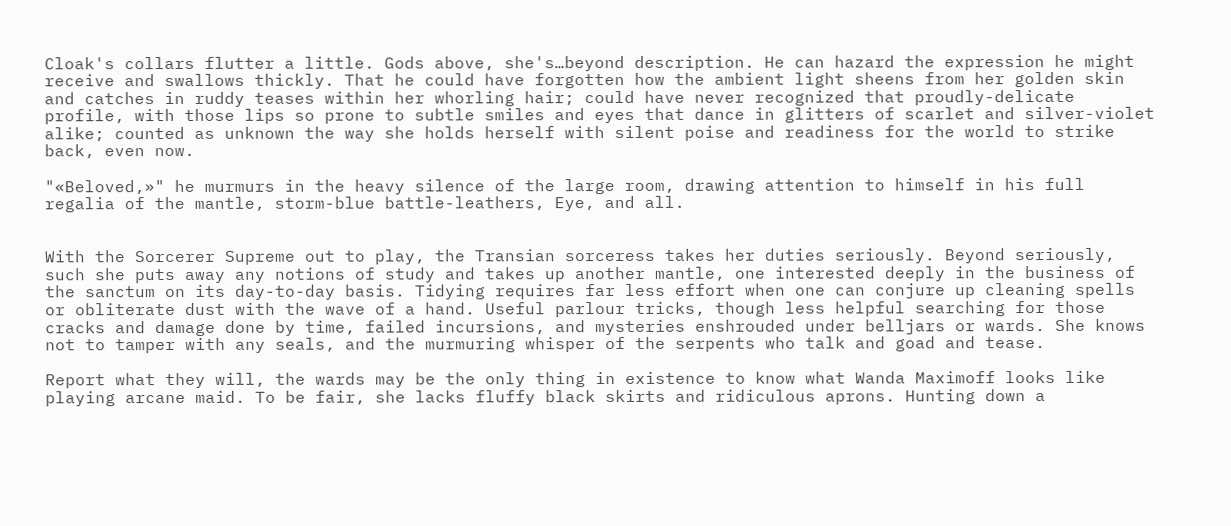Cloak's collars flutter a little. Gods above, she's…beyond description. He can hazard the expression he might receive and swallows thickly. That he could have forgotten how the ambient light sheens from her golden skin and catches in ruddy teases within her whorling hair; could have never recognized that proudly-delicate profile, with those lips so prone to subtle smiles and eyes that dance in glitters of scarlet and silver-violet alike; counted as unknown the way she holds herself with silent poise and readiness for the world to strike back, even now.

"«Beloved,»" he murmurs in the heavy silence of the large room, drawing attention to himself in his full regalia of the mantle, storm-blue battle-leathers, Eye, and all.


With the Sorcerer Supreme out to play, the Transian sorceress takes her duties seriously. Beyond seriously, such she puts away any notions of study and takes up another mantle, one interested deeply in the business of the sanctum on its day-to-day basis. Tidying requires far less effort when one can conjure up cleaning spells or obliterate dust with the wave of a hand. Useful parlour tricks, though less helpful searching for those cracks and damage done by time, failed incursions, and mysteries enshrouded under belljars or wards. She knows not to tamper with any seals, and the murmuring whisper of the serpents who talk and goad and tease.

Report what they will, the wards may be the only thing in existence to know what Wanda Maximoff looks like playing arcane maid. To be fair, she lacks fluffy black skirts and ridiculous aprons. Hunting down a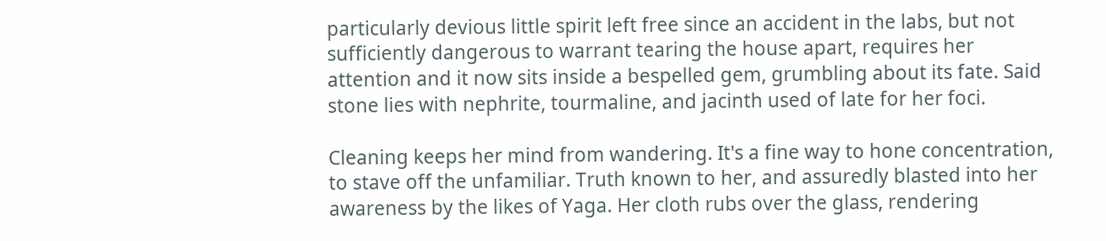particularly devious little spirit left free since an accident in the labs, but not sufficiently dangerous to warrant tearing the house apart, requires her attention and it now sits inside a bespelled gem, grumbling about its fate. Said stone lies with nephrite, tourmaline, and jacinth used of late for her foci.

Cleaning keeps her mind from wandering. It's a fine way to hone concentration, to stave off the unfamiliar. Truth known to her, and assuredly blasted into her awareness by the likes of Yaga. Her cloth rubs over the glass, rendering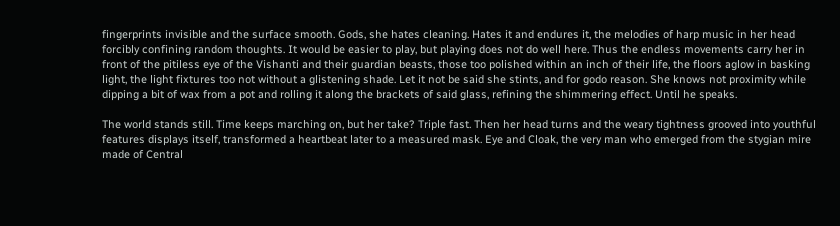fingerprints invisible and the surface smooth. Gods, she hates cleaning. Hates it and endures it, the melodies of harp music in her head forcibly confining random thoughts. It would be easier to play, but playing does not do well here. Thus the endless movements carry her in front of the pitiless eye of the Vishanti and their guardian beasts, those too polished within an inch of their life, the floors aglow in basking light, the light fixtures too not without a glistening shade. Let it not be said she stints, and for godo reason. She knows not proximity while dipping a bit of wax from a pot and rolling it along the brackets of said glass, refining the shimmering effect. Until he speaks.

The world stands still. Time keeps marching on, but her take? Triple fast. Then her head turns and the weary tightness grooved into youthful features displays itself, transformed a heartbeat later to a measured mask. Eye and Cloak, the very man who emerged from the stygian mire made of Central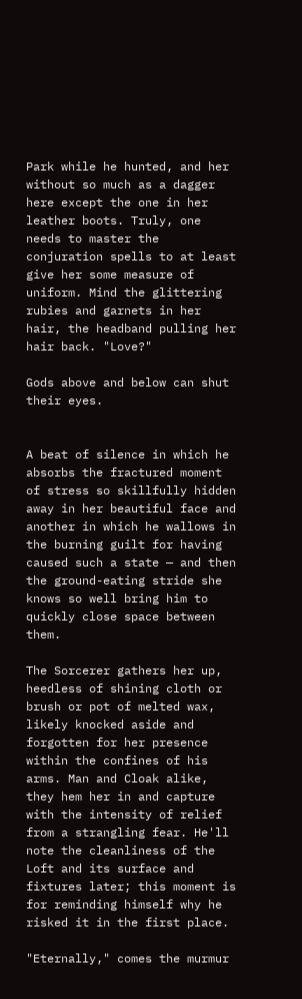Park while he hunted, and her without so much as a dagger here except the one in her leather boots. Truly, one needs to master the conjuration spells to at least give her some measure of uniform. Mind the glittering rubies and garnets in her hair, the headband pulling her hair back. "Love?"

Gods above and below can shut their eyes.


A beat of silence in which he absorbs the fractured moment of stress so skillfully hidden away in her beautiful face and another in which he wallows in the burning guilt for having caused such a state — and then the ground-eating stride she knows so well bring him to quickly close space between them.

The Sorcerer gathers her up, heedless of shining cloth or brush or pot of melted wax, likely knocked aside and forgotten for her presence within the confines of his arms. Man and Cloak alike, they hem her in and capture with the intensity of relief from a strangling fear. He'll note the cleanliness of the Loft and its surface and fixtures later; this moment is for reminding himself why he risked it in the first place.

"Eternally," comes the murmur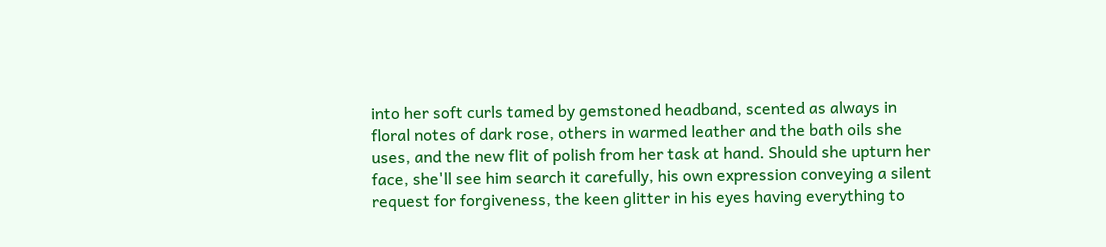into her soft curls tamed by gemstoned headband, scented as always in floral notes of dark rose, others in warmed leather and the bath oils she uses, and the new flit of polish from her task at hand. Should she upturn her face, she'll see him search it carefully, his own expression conveying a silent request for forgiveness, the keen glitter in his eyes having everything to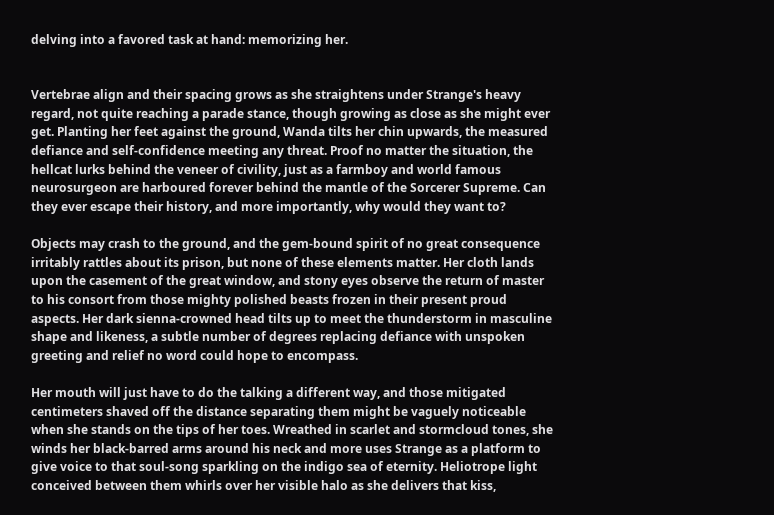delving into a favored task at hand: memorizing her.


Vertebrae align and their spacing grows as she straightens under Strange's heavy regard, not quite reaching a parade stance, though growing as close as she might ever get. Planting her feet against the ground, Wanda tilts her chin upwards, the measured defiance and self-confidence meeting any threat. Proof no matter the situation, the hellcat lurks behind the veneer of civility, just as a farmboy and world famous neurosurgeon are harboured forever behind the mantle of the Sorcerer Supreme. Can they ever escape their history, and more importantly, why would they want to?

Objects may crash to the ground, and the gem-bound spirit of no great consequence irritably rattles about its prison, but none of these elements matter. Her cloth lands upon the casement of the great window, and stony eyes observe the return of master to his consort from those mighty polished beasts frozen in their present proud aspects. Her dark sienna-crowned head tilts up to meet the thunderstorm in masculine shape and likeness, a subtle number of degrees replacing defiance with unspoken greeting and relief no word could hope to encompass.

Her mouth will just have to do the talking a different way, and those mitigated centimeters shaved off the distance separating them might be vaguely noticeable when she stands on the tips of her toes. Wreathed in scarlet and stormcloud tones, she winds her black-barred arms around his neck and more uses Strange as a platform to give voice to that soul-song sparkling on the indigo sea of eternity. Heliotrope light conceived between them whirls over her visible halo as she delivers that kiss,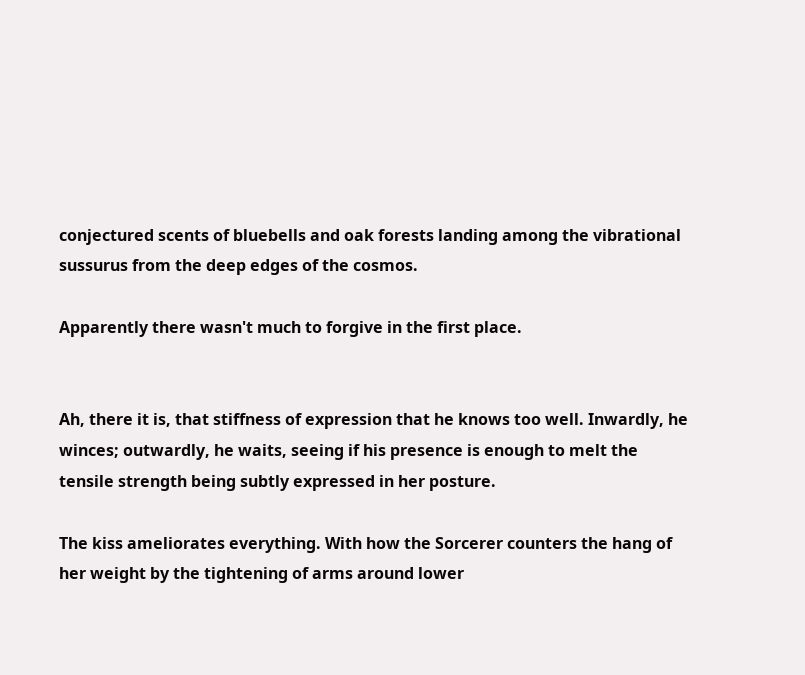conjectured scents of bluebells and oak forests landing among the vibrational sussurus from the deep edges of the cosmos.

Apparently there wasn't much to forgive in the first place.


Ah, there it is, that stiffness of expression that he knows too well. Inwardly, he winces; outwardly, he waits, seeing if his presence is enough to melt the tensile strength being subtly expressed in her posture.

The kiss ameliorates everything. With how the Sorcerer counters the hang of her weight by the tightening of arms around lower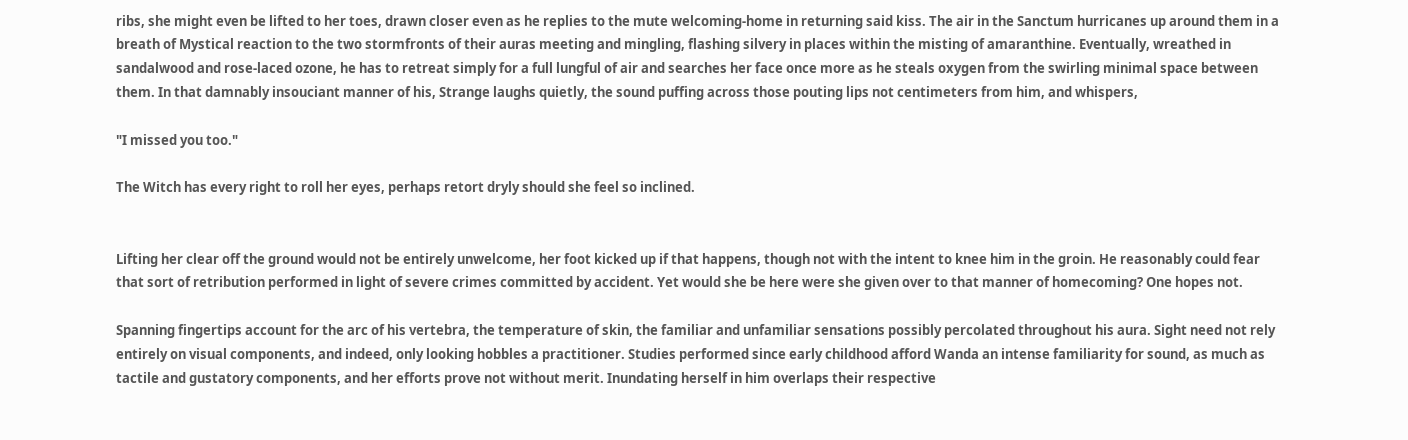ribs, she might even be lifted to her toes, drawn closer even as he replies to the mute welcoming-home in returning said kiss. The air in the Sanctum hurricanes up around them in a breath of Mystical reaction to the two stormfronts of their auras meeting and mingling, flashing silvery in places within the misting of amaranthine. Eventually, wreathed in sandalwood and rose-laced ozone, he has to retreat simply for a full lungful of air and searches her face once more as he steals oxygen from the swirling minimal space between them. In that damnably insouciant manner of his, Strange laughs quietly, the sound puffing across those pouting lips not centimeters from him, and whispers,

"I missed you too."

The Witch has every right to roll her eyes, perhaps retort dryly should she feel so inclined.


Lifting her clear off the ground would not be entirely unwelcome, her foot kicked up if that happens, though not with the intent to knee him in the groin. He reasonably could fear that sort of retribution performed in light of severe crimes committed by accident. Yet would she be here were she given over to that manner of homecoming? One hopes not.

Spanning fingertips account for the arc of his vertebra, the temperature of skin, the familiar and unfamiliar sensations possibly percolated throughout his aura. Sight need not rely entirely on visual components, and indeed, only looking hobbles a practitioner. Studies performed since early childhood afford Wanda an intense familiarity for sound, as much as tactile and gustatory components, and her efforts prove not without merit. Inundating herself in him overlaps their respective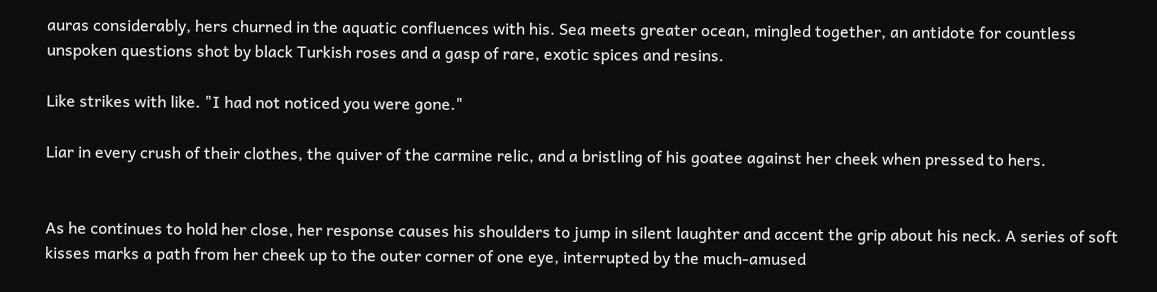auras considerably, hers churned in the aquatic confluences with his. Sea meets greater ocean, mingled together, an antidote for countless unspoken questions shot by black Turkish roses and a gasp of rare, exotic spices and resins.

Like strikes with like. "I had not noticed you were gone."

Liar in every crush of their clothes, the quiver of the carmine relic, and a bristling of his goatee against her cheek when pressed to hers.


As he continues to hold her close, her response causes his shoulders to jump in silent laughter and accent the grip about his neck. A series of soft kisses marks a path from her cheek up to the outer corner of one eye, interrupted by the much-amused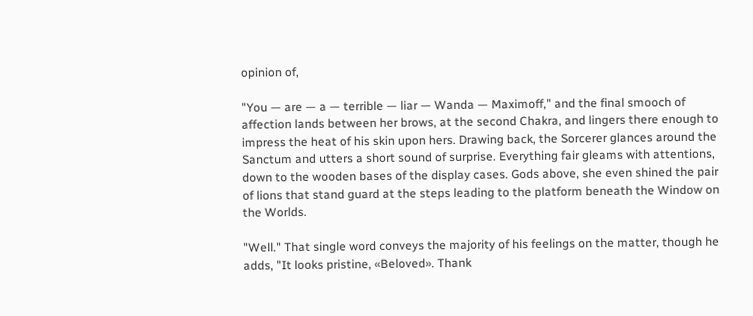opinion of,

"You — are — a — terrible — liar — Wanda — Maximoff," and the final smooch of affection lands between her brows, at the second Chakra, and lingers there enough to impress the heat of his skin upon hers. Drawing back, the Sorcerer glances around the Sanctum and utters a short sound of surprise. Everything fair gleams with attentions, down to the wooden bases of the display cases. Gods above, she even shined the pair of lions that stand guard at the steps leading to the platform beneath the Window on the Worlds.

"Well." That single word conveys the majority of his feelings on the matter, though he adds, "It looks pristine, «Beloved». Thank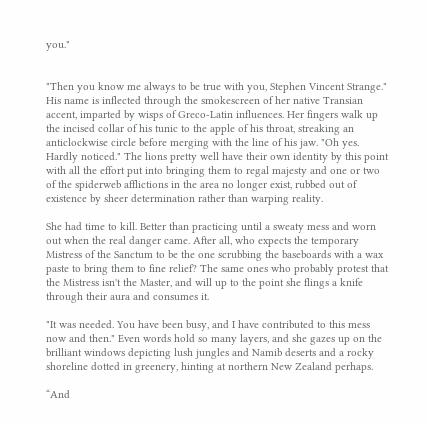you."


"Then you know me always to be true with you, Stephen Vincent Strange." His name is inflected through the smokescreen of her native Transian accent, imparted by wisps of Greco-Latin influences. Her fingers walk up the incised collar of his tunic to the apple of his throat, streaking an anticlockwise circle before merging with the line of his jaw. "Oh yes. Hardly noticed." The lions pretty well have their own identity by this point with all the effort put into bringing them to regal majesty and one or two of the spiderweb afflictions in the area no longer exist, rubbed out of existence by sheer determination rather than warping reality.

She had time to kill. Better than practicing until a sweaty mess and worn out when the real danger came. After all, who expects the temporary Mistress of the Sanctum to be the one scrubbing the baseboards with a wax paste to bring them to fine relief? The same ones who probably protest that the Mistress isn't the Master, and will up to the point she flings a knife through their aura and consumes it.

"It was needed. You have been busy, and I have contributed to this mess now and then." Even words hold so many layers, and she gazes up on the brilliant windows depicting lush jungles and Namib deserts and a rocky shoreline dotted in greenery, hinting at northern New Zealand perhaps.

“And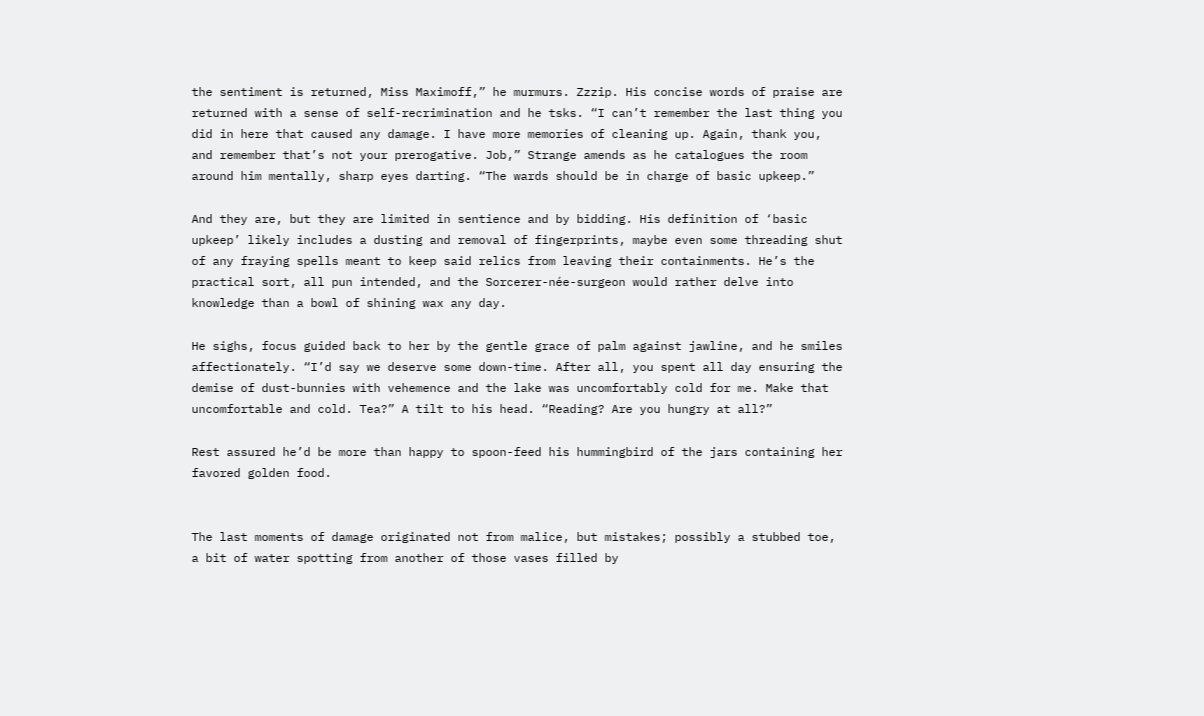the sentiment is returned, Miss Maximoff,” he murmurs. Zzzip. His concise words of praise are returned with a sense of self-recrimination and he tsks. “I can’t remember the last thing you did in here that caused any damage. I have more memories of cleaning up. Again, thank you, and remember that’s not your prerogative. Job,” Strange amends as he catalogues the room around him mentally, sharp eyes darting. “The wards should be in charge of basic upkeep.”

And they are, but they are limited in sentience and by bidding. His definition of ‘basic upkeep’ likely includes a dusting and removal of fingerprints, maybe even some threading shut of any fraying spells meant to keep said relics from leaving their containments. He’s the practical sort, all pun intended, and the Sorcerer-née-surgeon would rather delve into knowledge than a bowl of shining wax any day.

He sighs, focus guided back to her by the gentle grace of palm against jawline, and he smiles affectionately. “I’d say we deserve some down-time. After all, you spent all day ensuring the demise of dust-bunnies with vehemence and the lake was uncomfortably cold for me. Make that uncomfortable and cold. Tea?” A tilt to his head. “Reading? Are you hungry at all?”

Rest assured he’d be more than happy to spoon-feed his hummingbird of the jars containing her favored golden food.


The last moments of damage originated not from malice, but mistakes; possibly a stubbed toe, a bit of water spotting from another of those vases filled by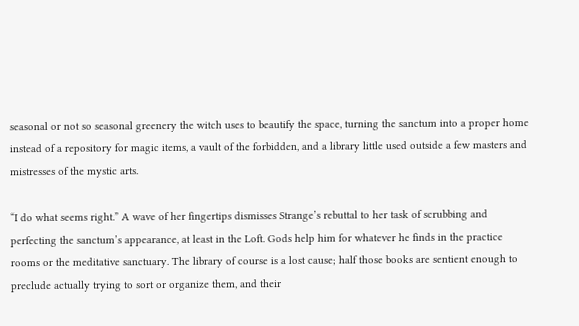seasonal or not so seasonal greenery the witch uses to beautify the space, turning the sanctum into a proper home instead of a repository for magic items, a vault of the forbidden, and a library little used outside a few masters and mistresses of the mystic arts.

“I do what seems right.” A wave of her fingertips dismisses Strange’s rebuttal to her task of scrubbing and perfecting the sanctum’s appearance, at least in the Loft. Gods help him for whatever he finds in the practice rooms or the meditative sanctuary. The library of course is a lost cause; half those books are sentient enough to preclude actually trying to sort or organize them, and their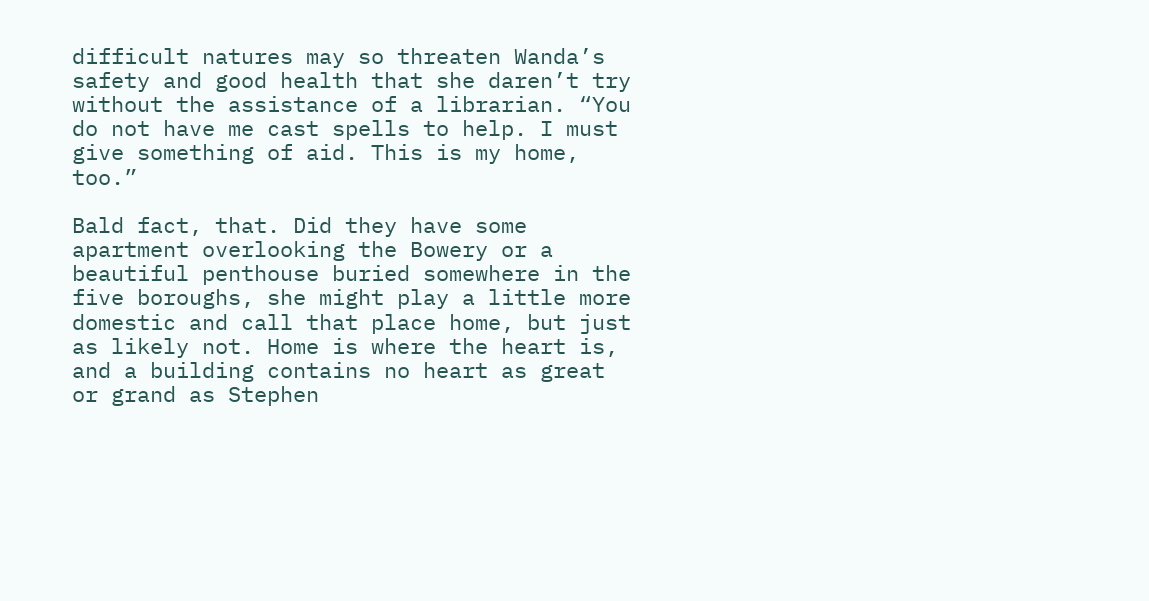difficult natures may so threaten Wanda’s safety and good health that she daren’t try without the assistance of a librarian. “You do not have me cast spells to help. I must give something of aid. This is my home, too.”

Bald fact, that. Did they have some apartment overlooking the Bowery or a beautiful penthouse buried somewhere in the five boroughs, she might play a little more domestic and call that place home, but just as likely not. Home is where the heart is, and a building contains no heart as great or grand as Stephen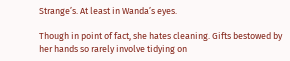Strange’s. At least in Wanda’s eyes.

Though in point of fact, she hates cleaning. Gifts bestowed by her hands so rarely involve tidying on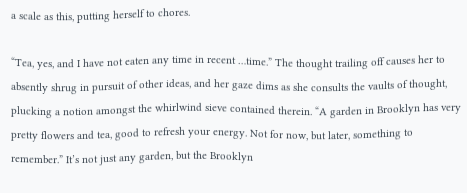a scale as this, putting herself to chores.

“Tea, yes, and I have not eaten any time in recent …time.” The thought trailing off causes her to absently shrug in pursuit of other ideas, and her gaze dims as she consults the vaults of thought, plucking a notion amongst the whirlwind sieve contained therein. “A garden in Brooklyn has very pretty flowers and tea, good to refresh your energy. Not for now, but later, something to remember.” It’s not just any garden, but the Brooklyn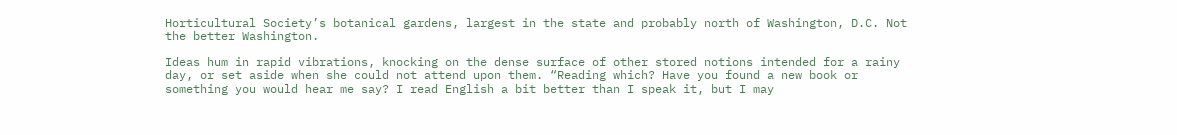Horticultural Society’s botanical gardens, largest in the state and probably north of Washington, D.C. Not the better Washington.

Ideas hum in rapid vibrations, knocking on the dense surface of other stored notions intended for a rainy day, or set aside when she could not attend upon them. “Reading which? Have you found a new book or something you would hear me say? I read English a bit better than I speak it, but I may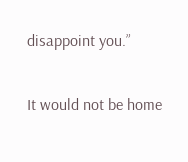disappoint you.”

It would not be home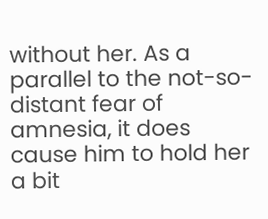without her. As a parallel to the not-so-distant fear of amnesia, it does cause him to hold her a bit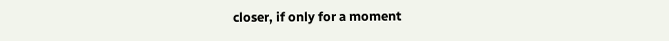closer, if only for a moment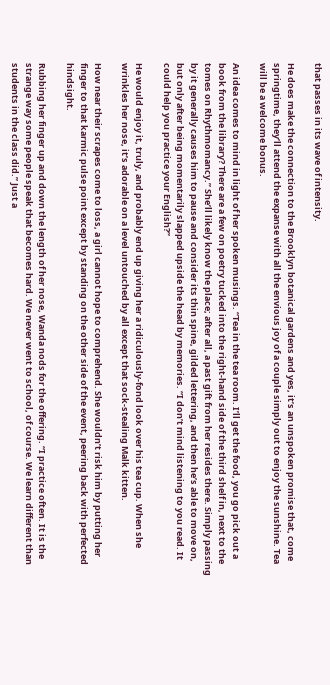that passes in its wave of intensity.

He does make the connection to the Brooklyn botanical gardens and yes, it’s an unspoken promise that, come springtime, they’ll attend the expanse with all the envious joy of a couple simply out to enjoy the sunshine. Tea will be a welcome bonus.

An idea comes to mind in light of her spoken musings. “Tea in the tea room. I’ll get the food, you go pick out a book from the library? There are a few on poetry tucked into the right-hand side of the third shelf in, next to the tomes on Rhythmomancy.” She’ll likely know the place; after all, a past gift from her resides there. Simply passing by it generally causes him to pause and consider its thin spine, gilded lettering, and then he’s able to move on, but only after being momentarily slapped upside the head by memories. “I don’t mind listening to you read. It could help you practice your English?”

He would enjoy it, truly, and probably end up giving her a ridiculously-fond look over his tea cup. When she wrinkles her nose, it’s adorable on a level untouched by all except that sock-stealing Malk kitten.

How near their scrapes come to loss, a girl cannot hope to comprehend. She wouldn’t risk him by putting her finger to that karmic pulse point except by standing on the other side of the event, peering back with perfected hindsight.

Rubbing her finger up and down the length of her nose, Wanda nods for the offering. “I practice often. It is the strange way some people speak that becomes hard. We never went to school, of course. We learn different than students in the class did.” Just a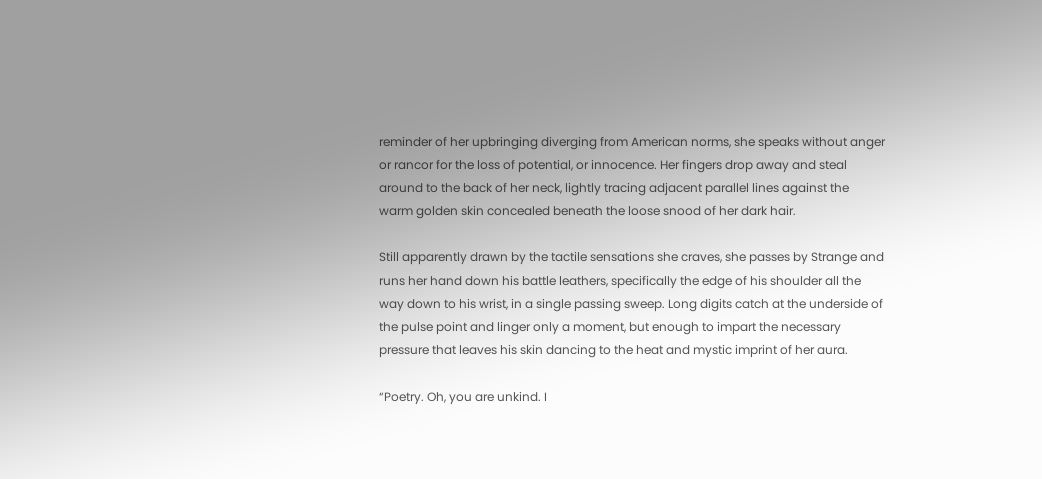reminder of her upbringing diverging from American norms, she speaks without anger or rancor for the loss of potential, or innocence. Her fingers drop away and steal around to the back of her neck, lightly tracing adjacent parallel lines against the warm golden skin concealed beneath the loose snood of her dark hair.

Still apparently drawn by the tactile sensations she craves, she passes by Strange and runs her hand down his battle leathers, specifically the edge of his shoulder all the way down to his wrist, in a single passing sweep. Long digits catch at the underside of the pulse point and linger only a moment, but enough to impart the necessary pressure that leaves his skin dancing to the heat and mystic imprint of her aura.

“Poetry. Oh, you are unkind. I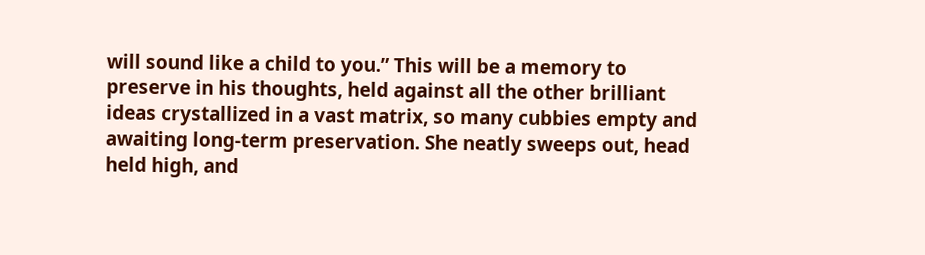will sound like a child to you.” This will be a memory to preserve in his thoughts, held against all the other brilliant ideas crystallized in a vast matrix, so many cubbies empty and awaiting long-term preservation. She neatly sweeps out, head held high, and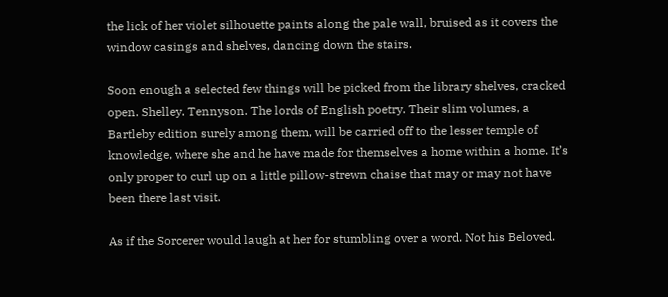the lick of her violet silhouette paints along the pale wall, bruised as it covers the window casings and shelves, dancing down the stairs.

Soon enough a selected few things will be picked from the library shelves, cracked open. Shelley. Tennyson. The lords of English poetry. Their slim volumes, a Bartleby edition surely among them, will be carried off to the lesser temple of knowledge, where she and he have made for themselves a home within a home. It’s only proper to curl up on a little pillow-strewn chaise that may or may not have been there last visit.

As if the Sorcerer would laugh at her for stumbling over a word. Not his Beloved.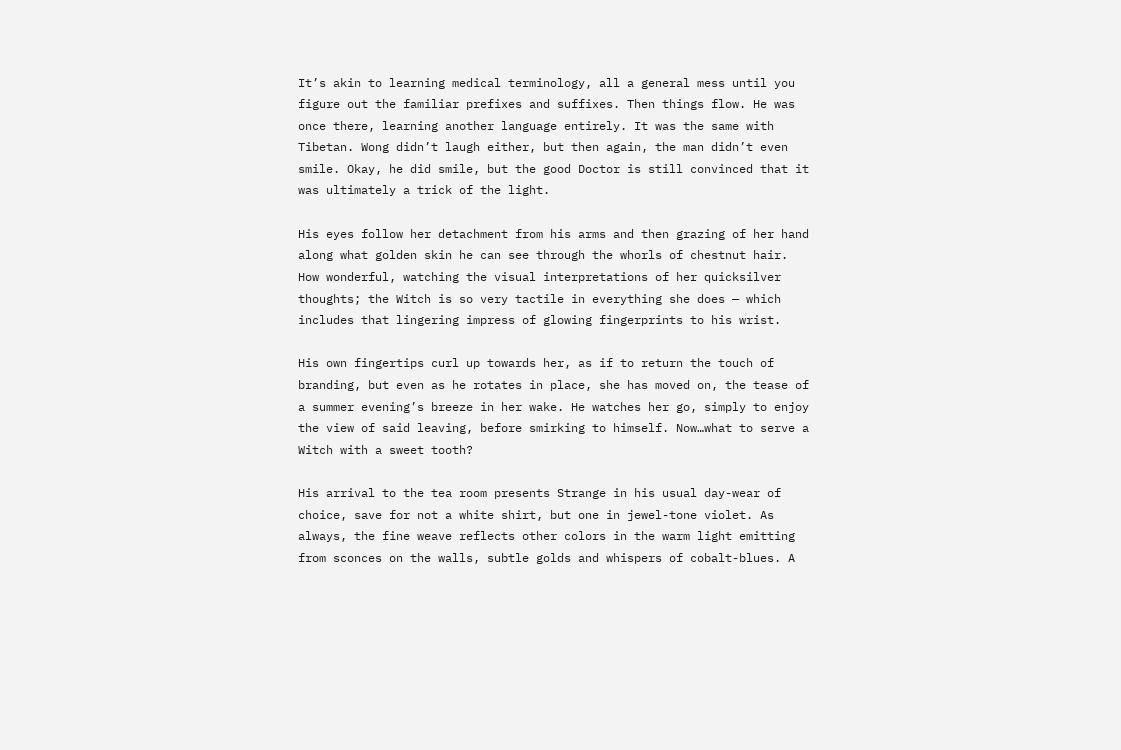It’s akin to learning medical terminology, all a general mess until you figure out the familiar prefixes and suffixes. Then things flow. He was once there, learning another language entirely. It was the same with Tibetan. Wong didn’t laugh either, but then again, the man didn’t even smile. Okay, he did smile, but the good Doctor is still convinced that it was ultimately a trick of the light.

His eyes follow her detachment from his arms and then grazing of her hand along what golden skin he can see through the whorls of chestnut hair. How wonderful, watching the visual interpretations of her quicksilver thoughts; the Witch is so very tactile in everything she does — which includes that lingering impress of glowing fingerprints to his wrist.

His own fingertips curl up towards her, as if to return the touch of branding, but even as he rotates in place, she has moved on, the tease of a summer evening’s breeze in her wake. He watches her go, simply to enjoy the view of said leaving, before smirking to himself. Now…what to serve a Witch with a sweet tooth?

His arrival to the tea room presents Strange in his usual day-wear of choice, save for not a white shirt, but one in jewel-tone violet. As always, the fine weave reflects other colors in the warm light emitting from sconces on the walls, subtle golds and whispers of cobalt-blues. A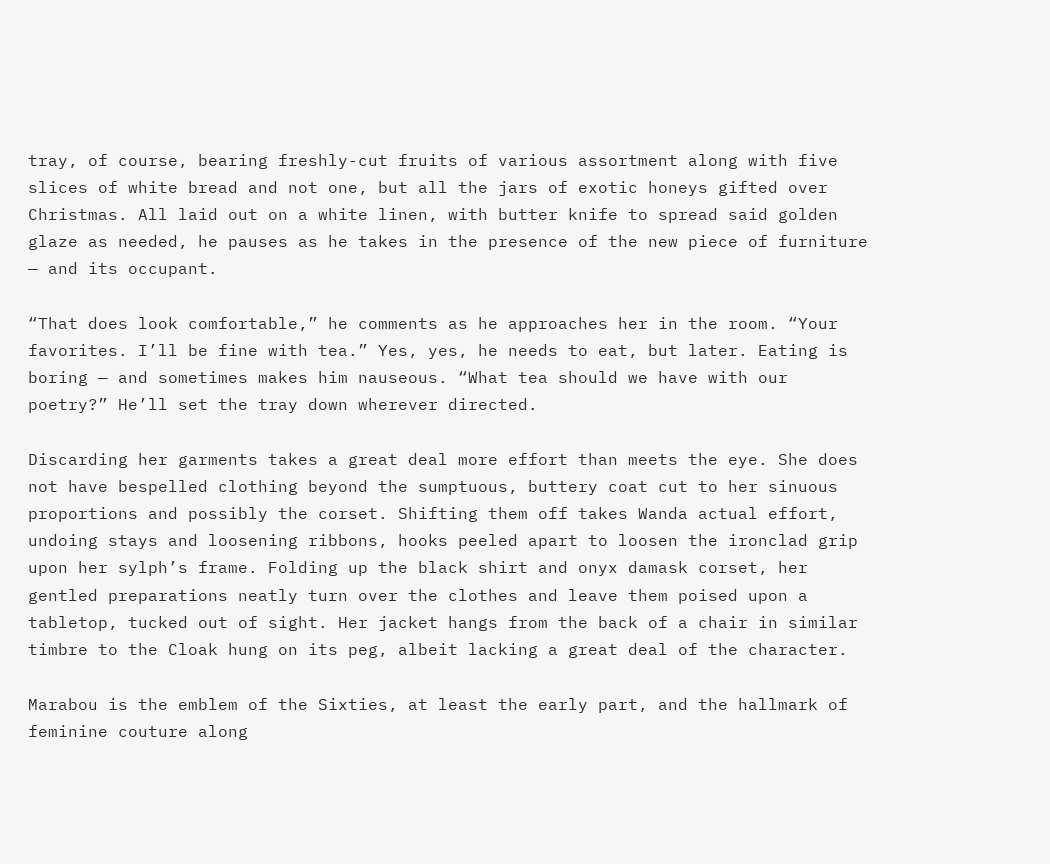tray, of course, bearing freshly-cut fruits of various assortment along with five slices of white bread and not one, but all the jars of exotic honeys gifted over Christmas. All laid out on a white linen, with butter knife to spread said golden glaze as needed, he pauses as he takes in the presence of the new piece of furniture — and its occupant.

“That does look comfortable,” he comments as he approaches her in the room. “Your favorites. I’ll be fine with tea.” Yes, yes, he needs to eat, but later. Eating is boring — and sometimes makes him nauseous. “What tea should we have with our poetry?” He’ll set the tray down wherever directed.

Discarding her garments takes a great deal more effort than meets the eye. She does not have bespelled clothing beyond the sumptuous, buttery coat cut to her sinuous proportions and possibly the corset. Shifting them off takes Wanda actual effort, undoing stays and loosening ribbons, hooks peeled apart to loosen the ironclad grip upon her sylph’s frame. Folding up the black shirt and onyx damask corset, her gentled preparations neatly turn over the clothes and leave them poised upon a tabletop, tucked out of sight. Her jacket hangs from the back of a chair in similar timbre to the Cloak hung on its peg, albeit lacking a great deal of the character.

Marabou is the emblem of the Sixties, at least the early part, and the hallmark of feminine couture along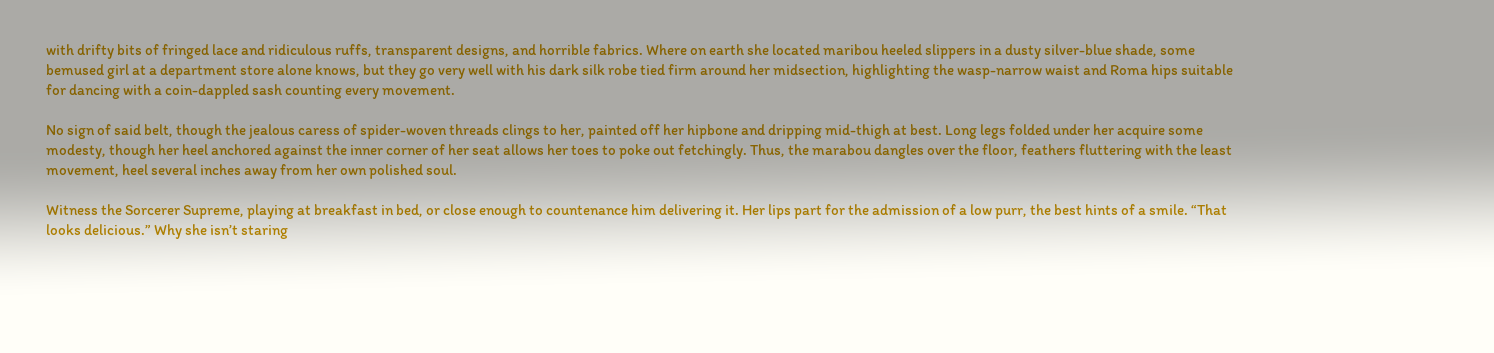with drifty bits of fringed lace and ridiculous ruffs, transparent designs, and horrible fabrics. Where on earth she located maribou heeled slippers in a dusty silver-blue shade, some bemused girl at a department store alone knows, but they go very well with his dark silk robe tied firm around her midsection, highlighting the wasp-narrow waist and Roma hips suitable for dancing with a coin-dappled sash counting every movement.

No sign of said belt, though the jealous caress of spider-woven threads clings to her, painted off her hipbone and dripping mid-thigh at best. Long legs folded under her acquire some modesty, though her heel anchored against the inner corner of her seat allows her toes to poke out fetchingly. Thus, the marabou dangles over the floor, feathers fluttering with the least movement, heel several inches away from her own polished soul.

Witness the Sorcerer Supreme, playing at breakfast in bed, or close enough to countenance him delivering it. Her lips part for the admission of a low purr, the best hints of a smile. “That looks delicious.” Why she isn’t staring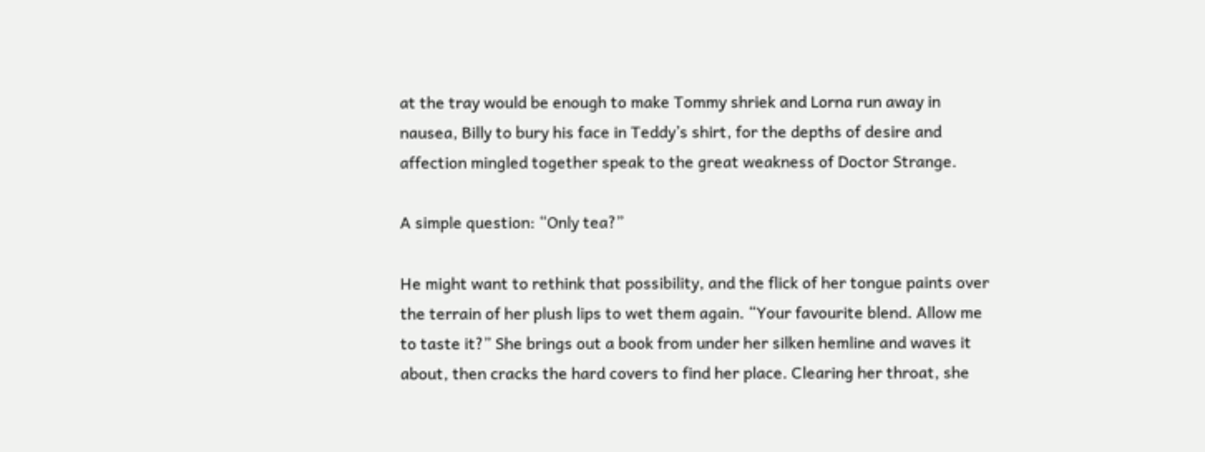at the tray would be enough to make Tommy shriek and Lorna run away in nausea, Billy to bury his face in Teddy’s shirt, for the depths of desire and affection mingled together speak to the great weakness of Doctor Strange.

A simple question: “Only tea?”

He might want to rethink that possibility, and the flick of her tongue paints over the terrain of her plush lips to wet them again. “Your favourite blend. Allow me to taste it?” She brings out a book from under her silken hemline and waves it about, then cracks the hard covers to find her place. Clearing her throat, she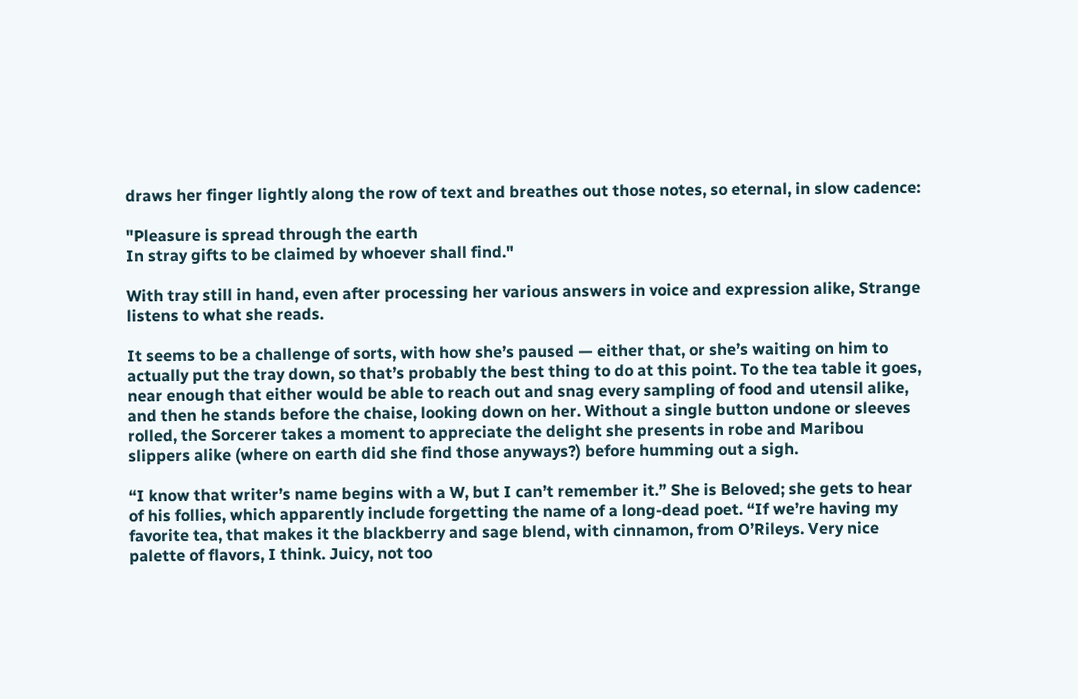draws her finger lightly along the row of text and breathes out those notes, so eternal, in slow cadence:

"Pleasure is spread through the earth
In stray gifts to be claimed by whoever shall find."

With tray still in hand, even after processing her various answers in voice and expression alike, Strange listens to what she reads.

It seems to be a challenge of sorts, with how she’s paused — either that, or she’s waiting on him to actually put the tray down, so that’s probably the best thing to do at this point. To the tea table it goes, near enough that either would be able to reach out and snag every sampling of food and utensil alike, and then he stands before the chaise, looking down on her. Without a single button undone or sleeves rolled, the Sorcerer takes a moment to appreciate the delight she presents in robe and Maribou slippers alike (where on earth did she find those anyways?) before humming out a sigh.

“I know that writer’s name begins with a W, but I can’t remember it.” She is Beloved; she gets to hear of his follies, which apparently include forgetting the name of a long-dead poet. “If we’re having my favorite tea, that makes it the blackberry and sage blend, with cinnamon, from O’Rileys. Very nice palette of flavors, I think. Juicy, not too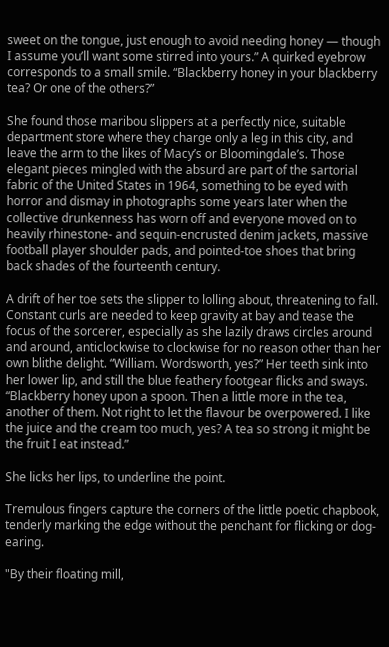sweet on the tongue, just enough to avoid needing honey — though I assume you’ll want some stirred into yours.” A quirked eyebrow corresponds to a small smile. “Blackberry honey in your blackberry tea? Or one of the others?”

She found those maribou slippers at a perfectly nice, suitable department store where they charge only a leg in this city, and leave the arm to the likes of Macy’s or Bloomingdale’s. Those elegant pieces mingled with the absurd are part of the sartorial fabric of the United States in 1964, something to be eyed with horror and dismay in photographs some years later when the collective drunkenness has worn off and everyone moved on to heavily rhinestone- and sequin-encrusted denim jackets, massive football player shoulder pads, and pointed-toe shoes that bring back shades of the fourteenth century.

A drift of her toe sets the slipper to lolling about, threatening to fall. Constant curls are needed to keep gravity at bay and tease the focus of the sorcerer, especially as she lazily draws circles around and around, anticlockwise to clockwise for no reason other than her own blithe delight. “William. Wordsworth, yes?” Her teeth sink into her lower lip, and still the blue feathery footgear flicks and sways. “Blackberry honey upon a spoon. Then a little more in the tea, another of them. Not right to let the flavour be overpowered. I like the juice and the cream too much, yes? A tea so strong it might be the fruit I eat instead.”

She licks her lips, to underline the point.

Tremulous fingers capture the corners of the little poetic chapbook, tenderly marking the edge without the penchant for flicking or dog-earing.

"By their floating mill,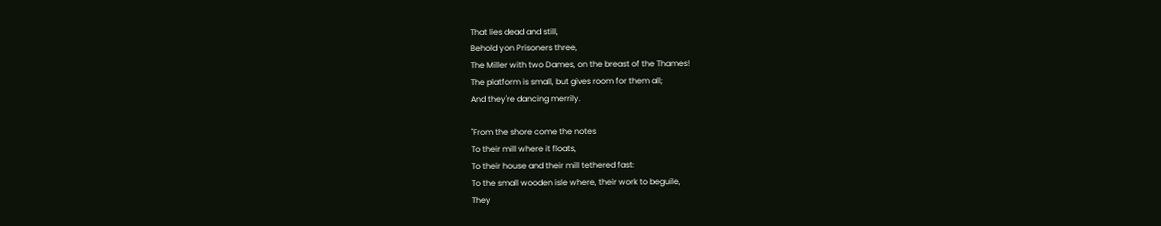That lies dead and still,
Behold yon Prisoners three,
The Miller with two Dames, on the breast of the Thames!
The platform is small, but gives room for them all;
And they're dancing merrily.

"From the shore come the notes
To their mill where it floats,
To their house and their mill tethered fast:
To the small wooden isle where, their work to beguile,
They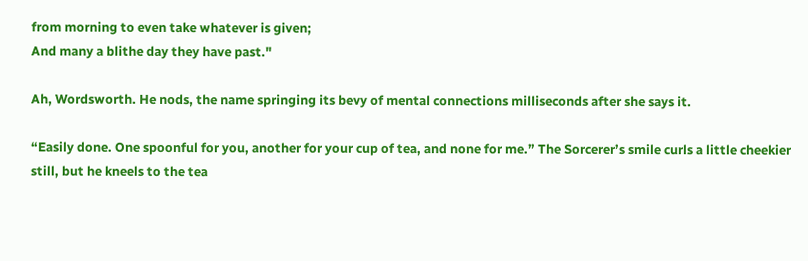from morning to even take whatever is given;
And many a blithe day they have past."

Ah, Wordsworth. He nods, the name springing its bevy of mental connections milliseconds after she says it.

“Easily done. One spoonful for you, another for your cup of tea, and none for me.” The Sorcerer’s smile curls a little cheekier still, but he kneels to the tea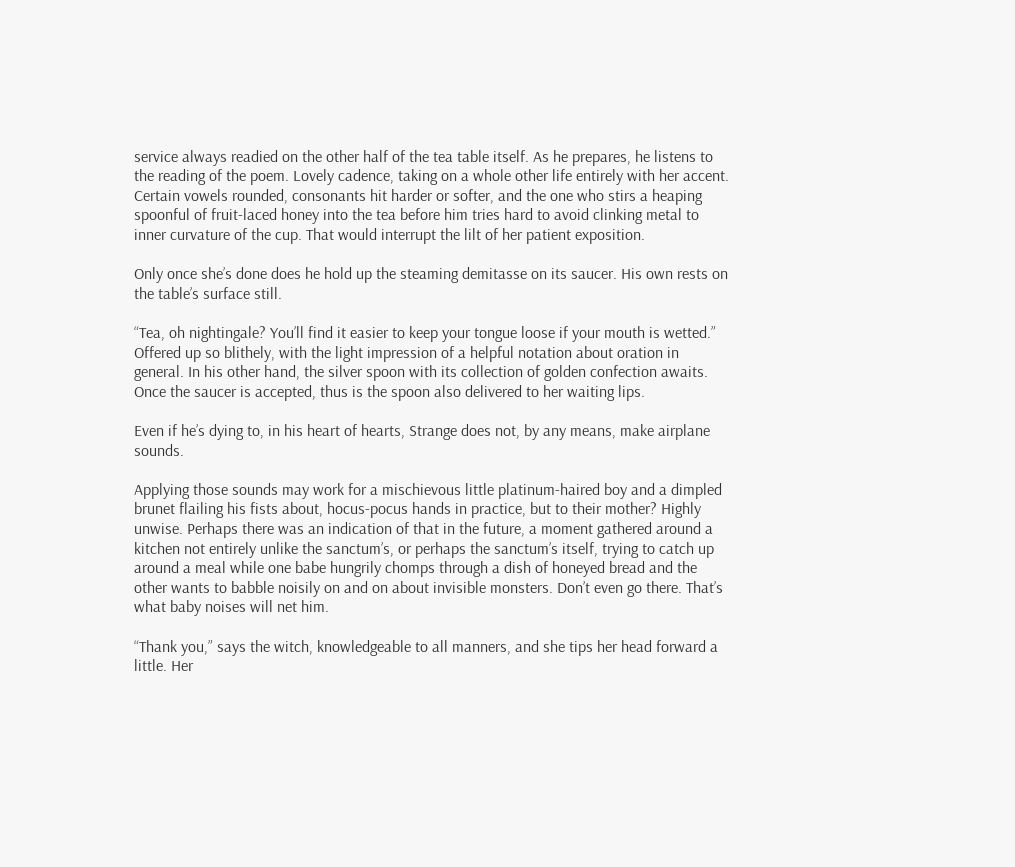service always readied on the other half of the tea table itself. As he prepares, he listens to the reading of the poem. Lovely cadence, taking on a whole other life entirely with her accent. Certain vowels rounded, consonants hit harder or softer, and the one who stirs a heaping spoonful of fruit-laced honey into the tea before him tries hard to avoid clinking metal to inner curvature of the cup. That would interrupt the lilt of her patient exposition.

Only once she’s done does he hold up the steaming demitasse on its saucer. His own rests on the table’s surface still.

“Tea, oh nightingale? You’ll find it easier to keep your tongue loose if your mouth is wetted.” Offered up so blithely, with the light impression of a helpful notation about oration in general. In his other hand, the silver spoon with its collection of golden confection awaits. Once the saucer is accepted, thus is the spoon also delivered to her waiting lips.

Even if he’s dying to, in his heart of hearts, Strange does not, by any means, make airplane sounds.

Applying those sounds may work for a mischievous little platinum-haired boy and a dimpled brunet flailing his fists about, hocus-pocus hands in practice, but to their mother? Highly unwise. Perhaps there was an indication of that in the future, a moment gathered around a kitchen not entirely unlike the sanctum’s, or perhaps the sanctum’s itself, trying to catch up around a meal while one babe hungrily chomps through a dish of honeyed bread and the other wants to babble noisily on and on about invisible monsters. Don’t even go there. That’s what baby noises will net him.

“Thank you,” says the witch, knowledgeable to all manners, and she tips her head forward a little. Her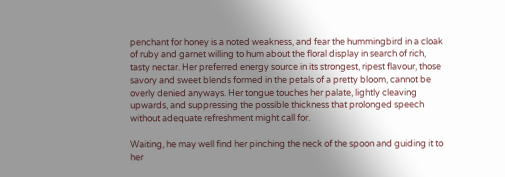penchant for honey is a noted weakness, and fear the hummingbird in a cloak of ruby and garnet willing to hum about the floral display in search of rich, tasty nectar. Her preferred energy source in its strongest, ripest flavour, those savory and sweet blends formed in the petals of a pretty bloom, cannot be overly denied anyways. Her tongue touches her palate, lightly cleaving upwards, and suppressing the possible thickness that prolonged speech without adequate refreshment might call for.

Waiting, he may well find her pinching the neck of the spoon and guiding it to her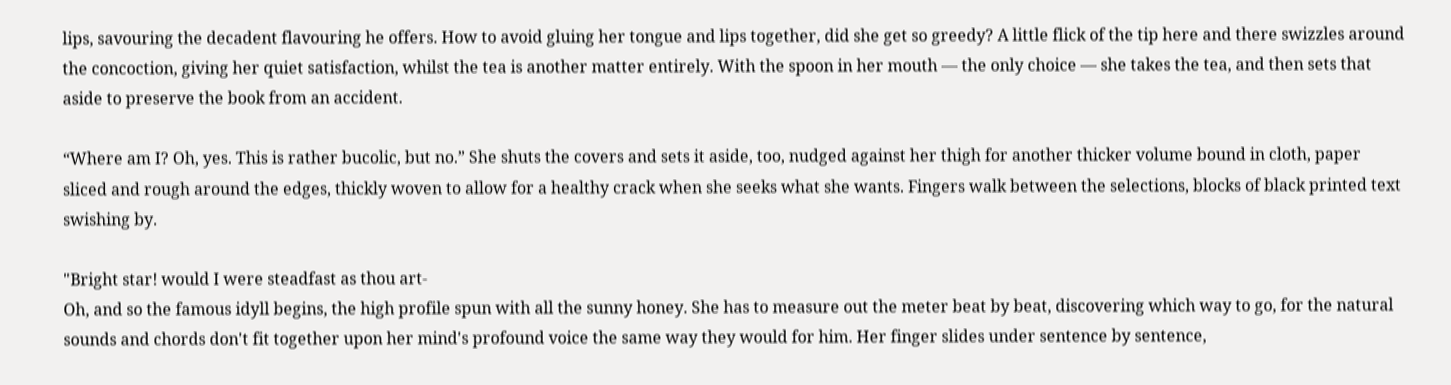lips, savouring the decadent flavouring he offers. How to avoid gluing her tongue and lips together, did she get so greedy? A little flick of the tip here and there swizzles around the concoction, giving her quiet satisfaction, whilst the tea is another matter entirely. With the spoon in her mouth — the only choice — she takes the tea, and then sets that aside to preserve the book from an accident.

“Where am I? Oh, yes. This is rather bucolic, but no.” She shuts the covers and sets it aside, too, nudged against her thigh for another thicker volume bound in cloth, paper sliced and rough around the edges, thickly woven to allow for a healthy crack when she seeks what she wants. Fingers walk between the selections, blocks of black printed text swishing by.

"Bright star! would I were steadfast as thou art-
Oh, and so the famous idyll begins, the high profile spun with all the sunny honey. She has to measure out the meter beat by beat, discovering which way to go, for the natural sounds and chords don't fit together upon her mind's profound voice the same way they would for him. Her finger slides under sentence by sentence,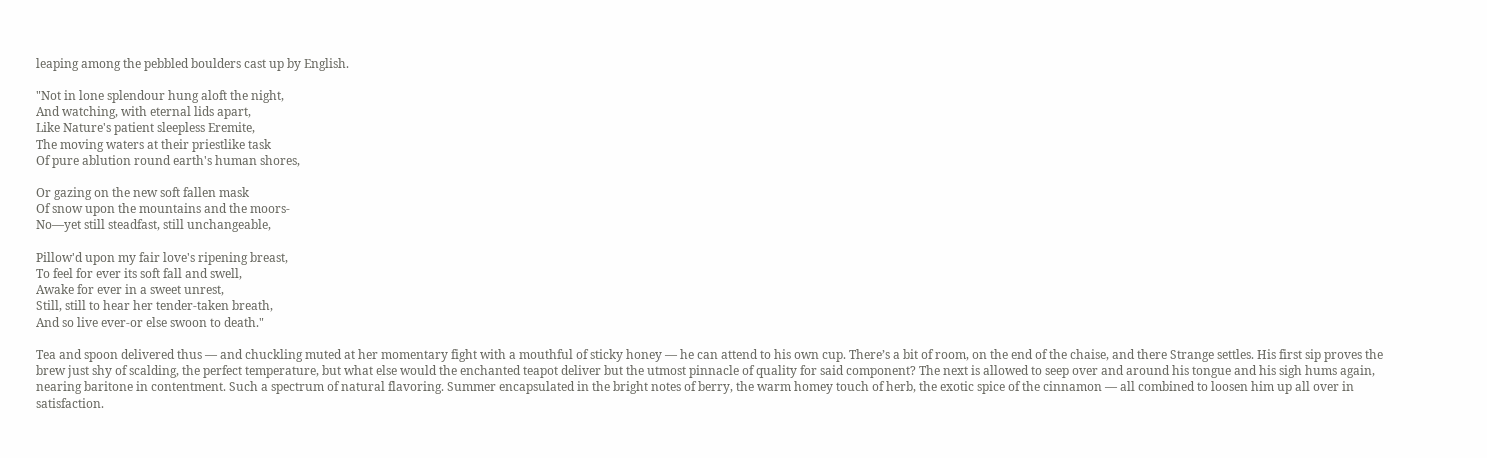leaping among the pebbled boulders cast up by English.

"Not in lone splendour hung aloft the night,
And watching, with eternal lids apart,
Like Nature's patient sleepless Eremite,
The moving waters at their priestlike task
Of pure ablution round earth's human shores,

Or gazing on the new soft fallen mask
Of snow upon the mountains and the moors-
No—yet still steadfast, still unchangeable,

Pillow'd upon my fair love's ripening breast,
To feel for ever its soft fall and swell,
Awake for ever in a sweet unrest,
Still, still to hear her tender-taken breath,
And so live ever-or else swoon to death."

Tea and spoon delivered thus — and chuckling muted at her momentary fight with a mouthful of sticky honey — he can attend to his own cup. There’s a bit of room, on the end of the chaise, and there Strange settles. His first sip proves the brew just shy of scalding, the perfect temperature, but what else would the enchanted teapot deliver but the utmost pinnacle of quality for said component? The next is allowed to seep over and around his tongue and his sigh hums again, nearing baritone in contentment. Such a spectrum of natural flavoring. Summer encapsulated in the bright notes of berry, the warm homey touch of herb, the exotic spice of the cinnamon — all combined to loosen him up all over in satisfaction.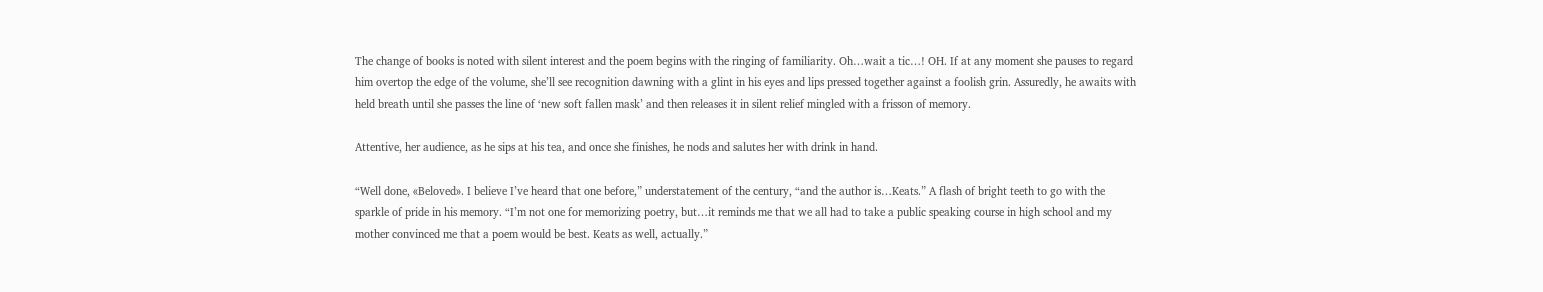The change of books is noted with silent interest and the poem begins with the ringing of familiarity. Oh…wait a tic…! OH. If at any moment she pauses to regard him overtop the edge of the volume, she’ll see recognition dawning with a glint in his eyes and lips pressed together against a foolish grin. Assuredly, he awaits with held breath until she passes the line of ‘new soft fallen mask’ and then releases it in silent relief mingled with a frisson of memory.

Attentive, her audience, as he sips at his tea, and once she finishes, he nods and salutes her with drink in hand.

“Well done, «Beloved». I believe I’ve heard that one before,” understatement of the century, “and the author is…Keats.” A flash of bright teeth to go with the sparkle of pride in his memory. “I’m not one for memorizing poetry, but…it reminds me that we all had to take a public speaking course in high school and my mother convinced me that a poem would be best. Keats as well, actually.”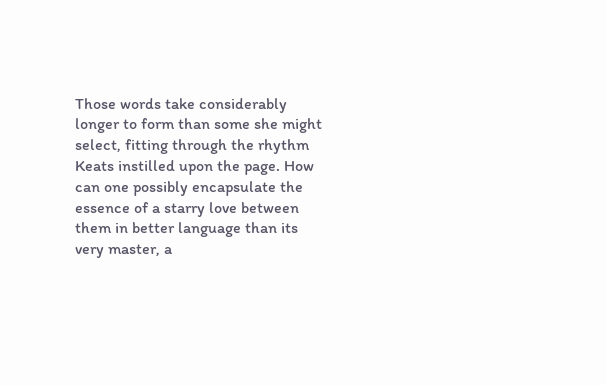Those words take considerably longer to form than some she might select, fitting through the rhythm Keats instilled upon the page. How can one possibly encapsulate the essence of a starry love between them in better language than its very master, a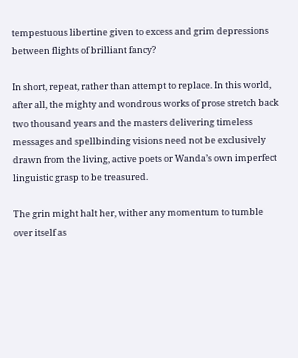tempestuous libertine given to excess and grim depressions between flights of brilliant fancy?

In short, repeat, rather than attempt to replace. In this world, after all, the mighty and wondrous works of prose stretch back two thousand years and the masters delivering timeless messages and spellbinding visions need not be exclusively drawn from the living, active poets or Wanda’s own imperfect linguistic grasp to be treasured.

The grin might halt her, wither any momentum to tumble over itself as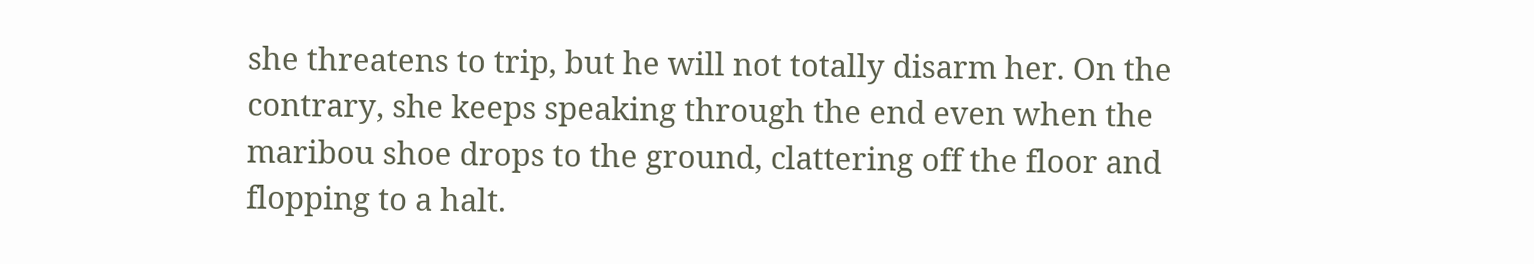she threatens to trip, but he will not totally disarm her. On the contrary, she keeps speaking through the end even when the maribou shoe drops to the ground, clattering off the floor and flopping to a halt.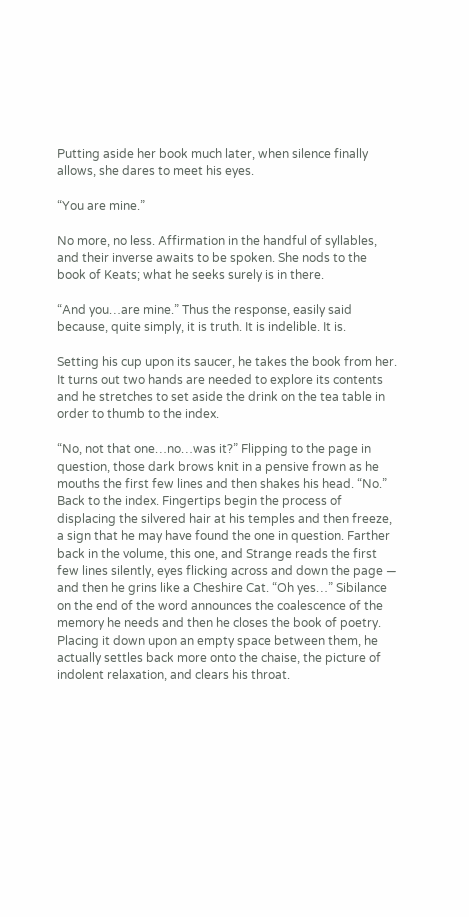Putting aside her book much later, when silence finally allows, she dares to meet his eyes.

“You are mine.”

No more, no less. Affirmation in the handful of syllables, and their inverse awaits to be spoken. She nods to the book of Keats; what he seeks surely is in there.

“And you…are mine.” Thus the response, easily said because, quite simply, it is truth. It is indelible. It is.

Setting his cup upon its saucer, he takes the book from her. It turns out two hands are needed to explore its contents and he stretches to set aside the drink on the tea table in order to thumb to the index.

“No, not that one…no…was it?” Flipping to the page in question, those dark brows knit in a pensive frown as he mouths the first few lines and then shakes his head. “No.” Back to the index. Fingertips begin the process of displacing the silvered hair at his temples and then freeze, a sign that he may have found the one in question. Farther back in the volume, this one, and Strange reads the first few lines silently, eyes flicking across and down the page — and then he grins like a Cheshire Cat. “Oh yes…” Sibilance on the end of the word announces the coalescence of the memory he needs and then he closes the book of poetry. Placing it down upon an empty space between them, he actually settles back more onto the chaise, the picture of indolent relaxation, and clears his throat.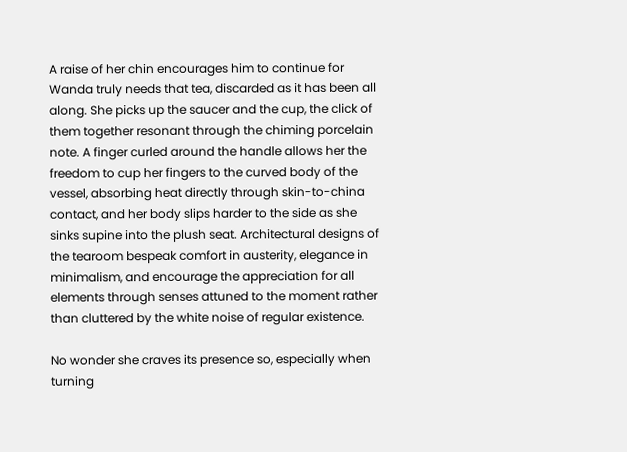A raise of her chin encourages him to continue for Wanda truly needs that tea, discarded as it has been all along. She picks up the saucer and the cup, the click of them together resonant through the chiming porcelain note. A finger curled around the handle allows her the freedom to cup her fingers to the curved body of the vessel, absorbing heat directly through skin-to-china contact, and her body slips harder to the side as she sinks supine into the plush seat. Architectural designs of the tearoom bespeak comfort in austerity, elegance in minimalism, and encourage the appreciation for all elements through senses attuned to the moment rather than cluttered by the white noise of regular existence.

No wonder she craves its presence so, especially when turning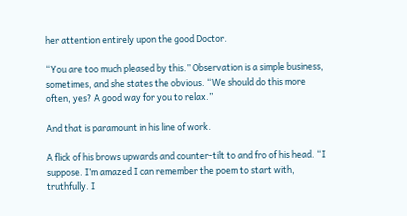her attention entirely upon the good Doctor.

“You are too much pleased by this.” Observation is a simple business, sometimes, and she states the obvious. “We should do this more often, yes? A good way for you to relax.”

And that is paramount in his line of work.

A flick of his brows upwards and counter-tilt to and fro of his head. “I suppose. I’m amazed I can remember the poem to start with, truthfully. I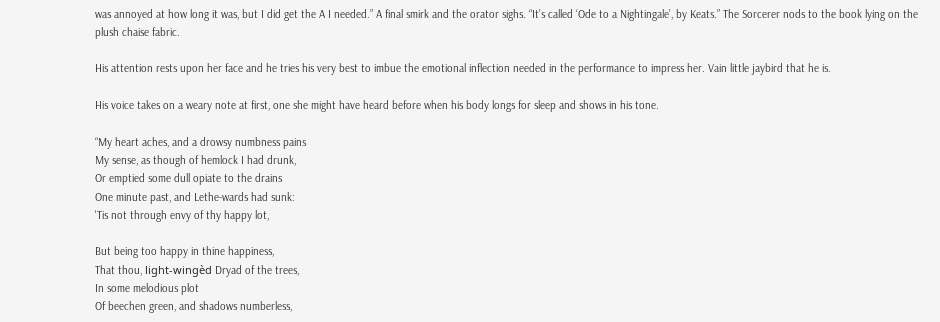was annoyed at how long it was, but I did get the A I needed.” A final smirk and the orator sighs. “It’s called ‘Ode to a Nightingale’, by Keats.” The Sorcerer nods to the book lying on the plush chaise fabric.

His attention rests upon her face and he tries his very best to imbue the emotional inflection needed in the performance to impress her. Vain little jaybird that he is.

His voice takes on a weary note at first, one she might have heard before when his body longs for sleep and shows in his tone.

“My heart aches, and a drowsy numbness pains
My sense, as though of hemlock I had drunk,
Or emptied some dull opiate to the drains
One minute past, and Lethe-wards had sunk:
'Tis not through envy of thy happy lot,

But being too happy in thine happiness,
That thou, light-wingèd Dryad of the trees,
In some melodious plot
Of beechen green, and shadows numberless,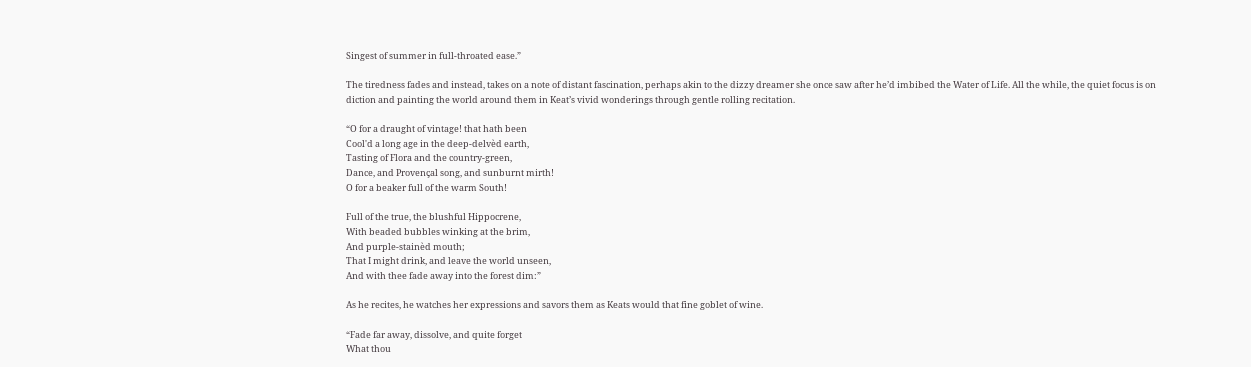Singest of summer in full-throated ease.”

The tiredness fades and instead, takes on a note of distant fascination, perhaps akin to the dizzy dreamer she once saw after he’d imbibed the Water of Life. All the while, the quiet focus is on diction and painting the world around them in Keat’s vivid wonderings through gentle rolling recitation.

“O for a draught of vintage! that hath been
Cool'd a long age in the deep-delvèd earth,
Tasting of Flora and the country-green,
Dance, and Provençal song, and sunburnt mirth!
O for a beaker full of the warm South!

Full of the true, the blushful Hippocrene,
With beaded bubbles winking at the brim,
And purple-stainèd mouth;
That I might drink, and leave the world unseen,
And with thee fade away into the forest dim:”

As he recites, he watches her expressions and savors them as Keats would that fine goblet of wine.

“Fade far away, dissolve, and quite forget
What thou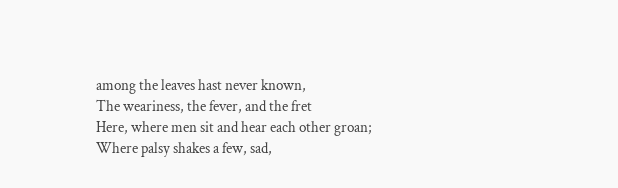among the leaves hast never known,
The weariness, the fever, and the fret
Here, where men sit and hear each other groan;
Where palsy shakes a few, sad,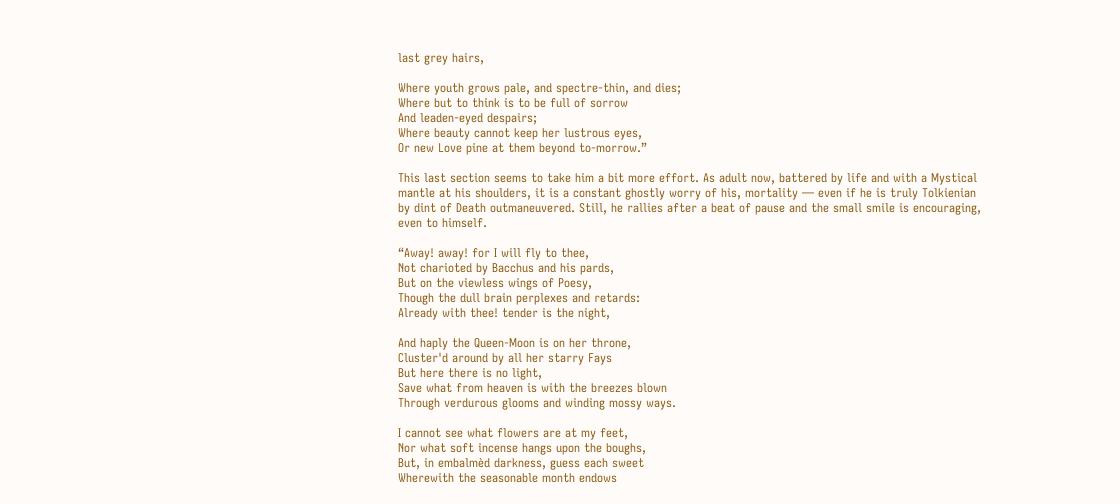last grey hairs,

Where youth grows pale, and spectre-thin, and dies;
Where but to think is to be full of sorrow
And leaden-eyed despairs;
Where beauty cannot keep her lustrous eyes,
Or new Love pine at them beyond to-morrow.”

This last section seems to take him a bit more effort. As adult now, battered by life and with a Mystical mantle at his shoulders, it is a constant ghostly worry of his, mortality — even if he is truly Tolkienian by dint of Death outmaneuvered. Still, he rallies after a beat of pause and the small smile is encouraging, even to himself.

“Away! away! for I will fly to thee,
Not charioted by Bacchus and his pards,
But on the viewless wings of Poesy,
Though the dull brain perplexes and retards:
Already with thee! tender is the night,

And haply the Queen-Moon is on her throne,
Cluster'd around by all her starry Fays
But here there is no light,
Save what from heaven is with the breezes blown
Through verdurous glooms and winding mossy ways.

I cannot see what flowers are at my feet,
Nor what soft incense hangs upon the boughs,
But, in embalmèd darkness, guess each sweet
Wherewith the seasonable month endows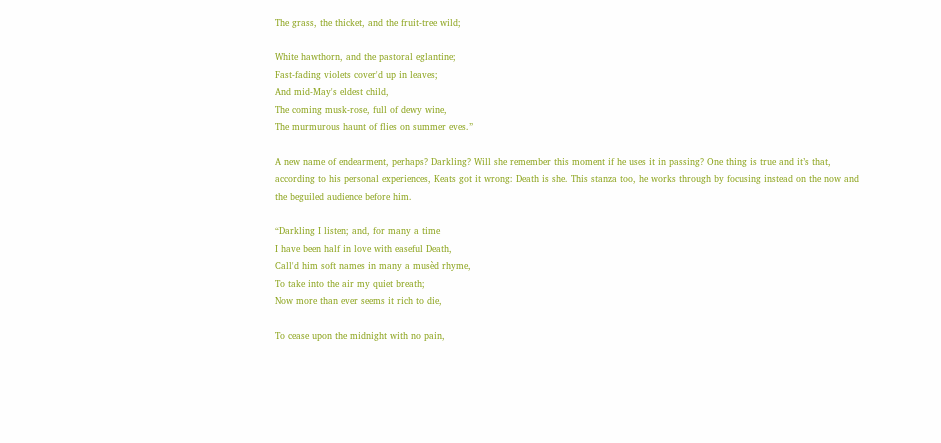The grass, the thicket, and the fruit-tree wild;

White hawthorn, and the pastoral eglantine;
Fast-fading violets cover'd up in leaves;
And mid-May's eldest child,
The coming musk-rose, full of dewy wine,
The murmurous haunt of flies on summer eves.”

A new name of endearment, perhaps? Darkling? Will she remember this moment if he uses it in passing? One thing is true and it’s that, according to his personal experiences, Keats got it wrong: Death is she. This stanza too, he works through by focusing instead on the now and the beguiled audience before him.

“Darkling I listen; and, for many a time
I have been half in love with easeful Death,
Call'd him soft names in many a musèd rhyme,
To take into the air my quiet breath;
Now more than ever seems it rich to die,

To cease upon the midnight with no pain,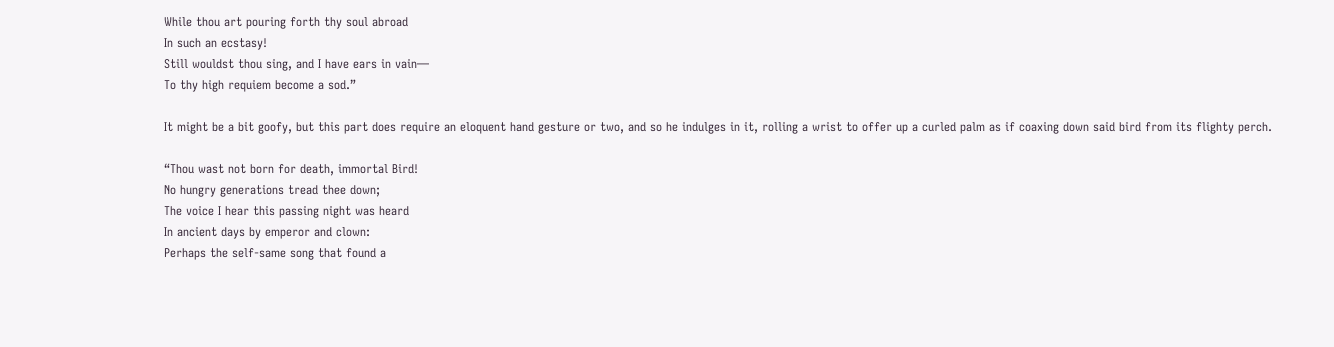While thou art pouring forth thy soul abroad
In such an ecstasy!
Still wouldst thou sing, and I have ears in vain—
To thy high requiem become a sod.”

It might be a bit goofy, but this part does require an eloquent hand gesture or two, and so he indulges in it, rolling a wrist to offer up a curled palm as if coaxing down said bird from its flighty perch.

“Thou wast not born for death, immortal Bird!
No hungry generations tread thee down;
The voice I hear this passing night was heard
In ancient days by emperor and clown:
Perhaps the self-same song that found a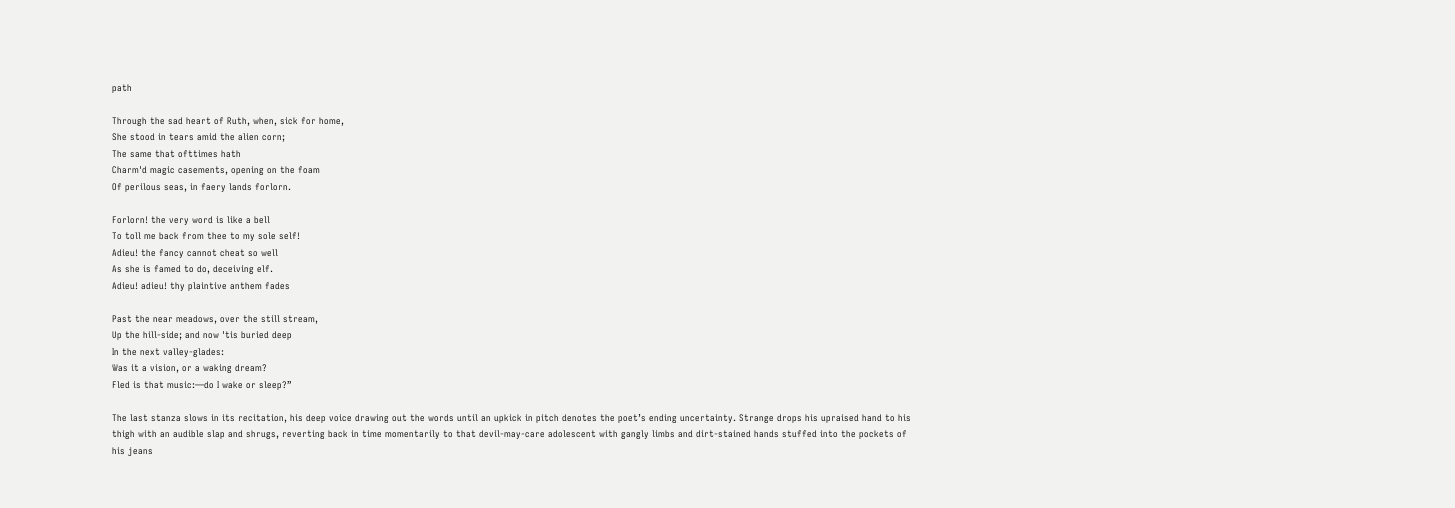path

Through the sad heart of Ruth, when, sick for home,
She stood in tears amid the alien corn;
The same that ofttimes hath
Charm'd magic casements, opening on the foam
Of perilous seas, in faery lands forlorn.

Forlorn! the very word is like a bell
To toll me back from thee to my sole self!
Adieu! the fancy cannot cheat so well
As she is famed to do, deceiving elf.
Adieu! adieu! thy plaintive anthem fades

Past the near meadows, over the still stream,
Up the hill-side; and now 'tis buried deep
In the next valley-glades:
Was it a vision, or a waking dream?
Fled is that music:—do I wake or sleep?”

The last stanza slows in its recitation, his deep voice drawing out the words until an upkick in pitch denotes the poet’s ending uncertainty. Strange drops his upraised hand to his thigh with an audible slap and shrugs, reverting back in time momentarily to that devil-may-care adolescent with gangly limbs and dirt-stained hands stuffed into the pockets of his jeans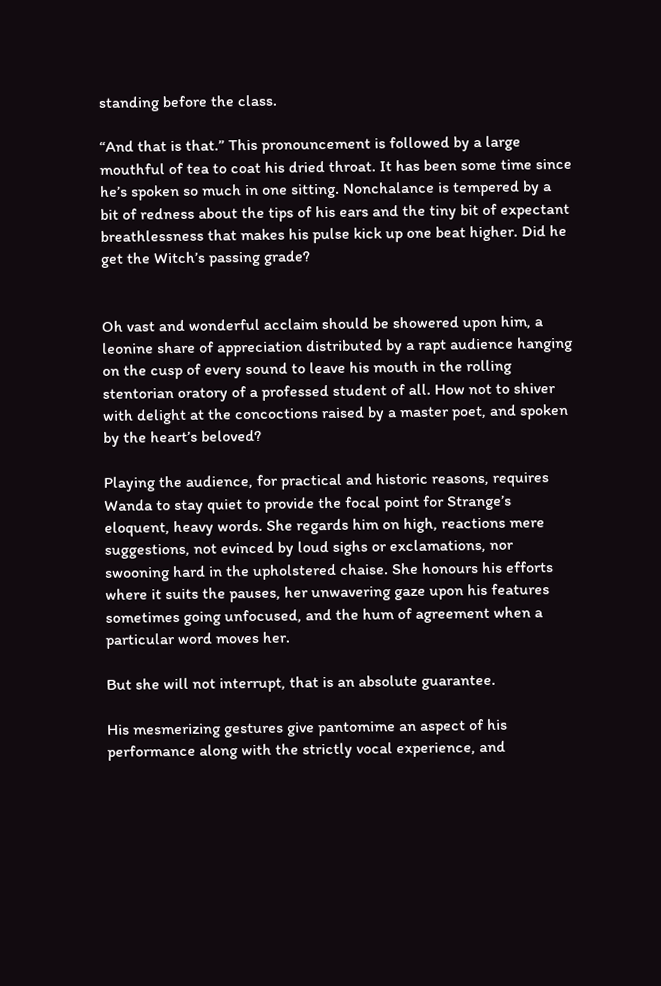standing before the class.

“And that is that.” This pronouncement is followed by a large mouthful of tea to coat his dried throat. It has been some time since he’s spoken so much in one sitting. Nonchalance is tempered by a bit of redness about the tips of his ears and the tiny bit of expectant breathlessness that makes his pulse kick up one beat higher. Did he get the Witch’s passing grade?


Oh vast and wonderful acclaim should be showered upon him, a leonine share of appreciation distributed by a rapt audience hanging on the cusp of every sound to leave his mouth in the rolling stentorian oratory of a professed student of all. How not to shiver with delight at the concoctions raised by a master poet, and spoken by the heart’s beloved?

Playing the audience, for practical and historic reasons, requires Wanda to stay quiet to provide the focal point for Strange’s eloquent, heavy words. She regards him on high, reactions mere suggestions, not evinced by loud sighs or exclamations, nor swooning hard in the upholstered chaise. She honours his efforts where it suits the pauses, her unwavering gaze upon his features sometimes going unfocused, and the hum of agreement when a particular word moves her.

But she will not interrupt, that is an absolute guarantee.

His mesmerizing gestures give pantomime an aspect of his performance along with the strictly vocal experience, and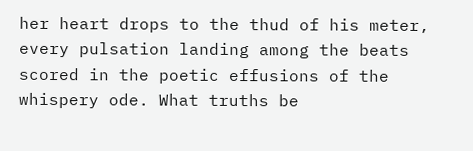her heart drops to the thud of his meter, every pulsation landing among the beats scored in the poetic effusions of the whispery ode. What truths be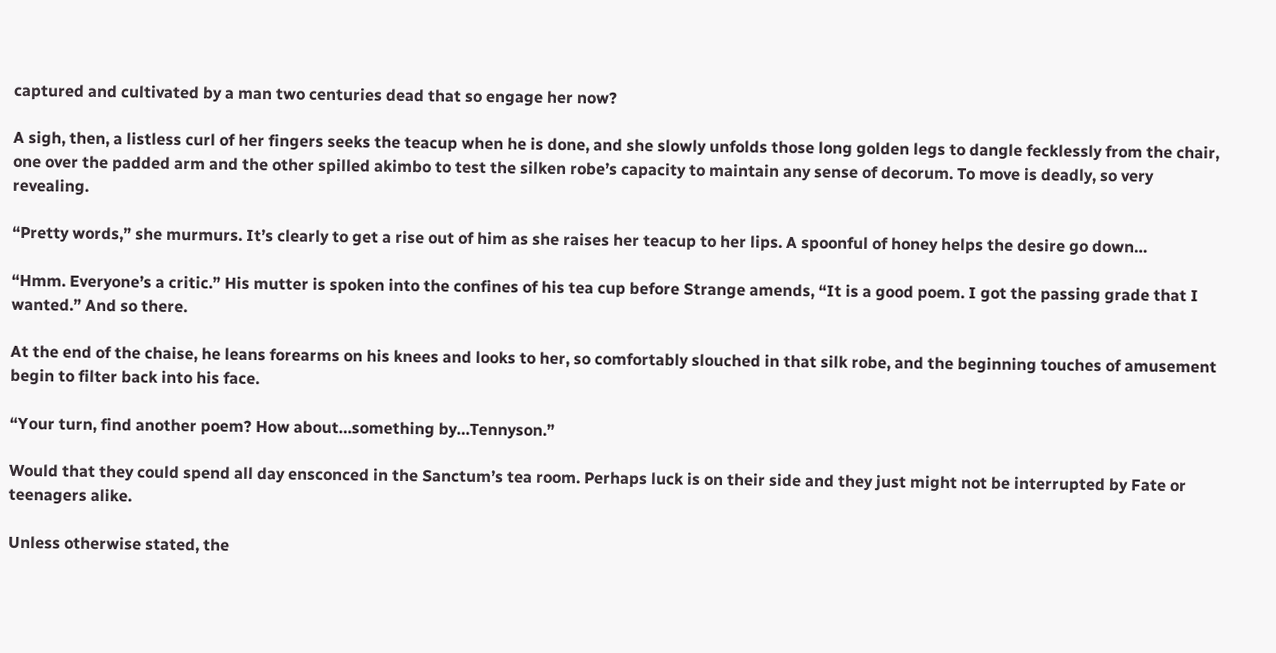captured and cultivated by a man two centuries dead that so engage her now?

A sigh, then, a listless curl of her fingers seeks the teacup when he is done, and she slowly unfolds those long golden legs to dangle fecklessly from the chair, one over the padded arm and the other spilled akimbo to test the silken robe’s capacity to maintain any sense of decorum. To move is deadly, so very revealing.

“Pretty words,” she murmurs. It’s clearly to get a rise out of him as she raises her teacup to her lips. A spoonful of honey helps the desire go down…

“Hmm. Everyone’s a critic.” His mutter is spoken into the confines of his tea cup before Strange amends, “It is a good poem. I got the passing grade that I wanted.” And so there.

At the end of the chaise, he leans forearms on his knees and looks to her, so comfortably slouched in that silk robe, and the beginning touches of amusement begin to filter back into his face.

“Your turn, find another poem? How about…something by…Tennyson.”

Would that they could spend all day ensconced in the Sanctum’s tea room. Perhaps luck is on their side and they just might not be interrupted by Fate or teenagers alike.

Unless otherwise stated, the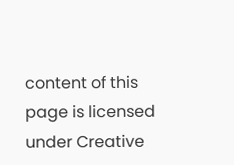content of this page is licensed under Creative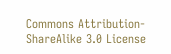Commons Attribution-ShareAlike 3.0 License